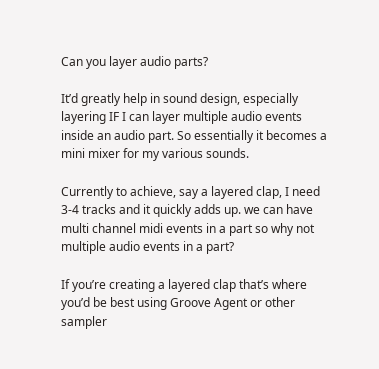Can you layer audio parts?

It’d greatly help in sound design, especially layering IF I can layer multiple audio events inside an audio part. So essentially it becomes a mini mixer for my various sounds.

Currently to achieve, say a layered clap, I need 3-4 tracks and it quickly adds up. we can have multi channel midi events in a part so why not multiple audio events in a part?

If you’re creating a layered clap that’s where you’d be best using Groove Agent or other sampler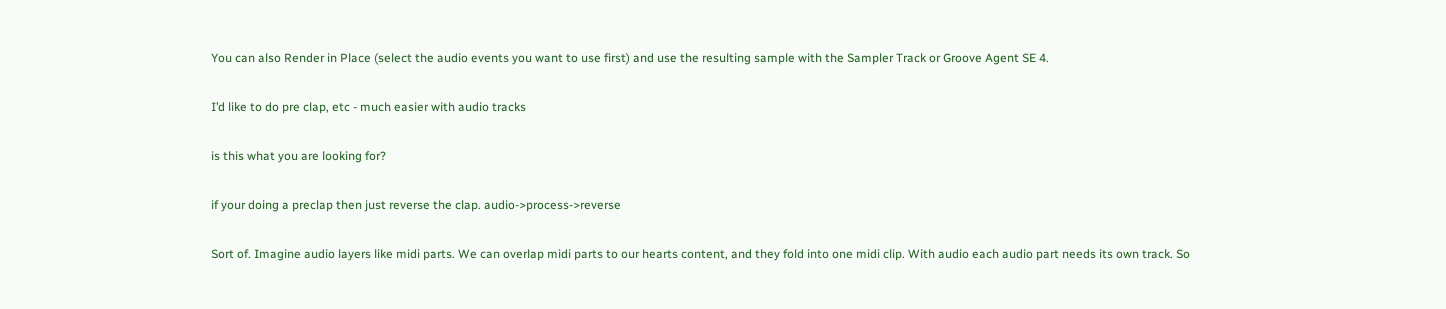You can also Render in Place (select the audio events you want to use first) and use the resulting sample with the Sampler Track or Groove Agent SE 4.

I’d like to do pre clap, etc - much easier with audio tracks

is this what you are looking for?

if your doing a preclap then just reverse the clap. audio->process->reverse

Sort of. Imagine audio layers like midi parts. We can overlap midi parts to our hearts content, and they fold into one midi clip. With audio each audio part needs its own track. So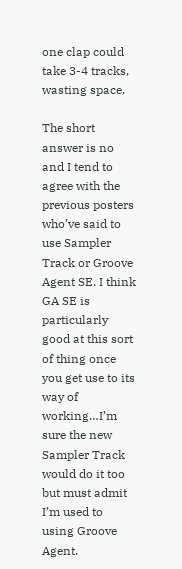one clap could take 3-4 tracks, wasting space.

The short answer is no and I tend to agree with the previous posters who’ve said to use Sampler Track or Groove Agent SE. I think GA SE is particularly good at this sort of thing once you get use to its way of working…I’m sure the new Sampler Track would do it too but must admit I’m used to using Groove Agent.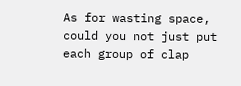As for wasting space, could you not just put each group of clap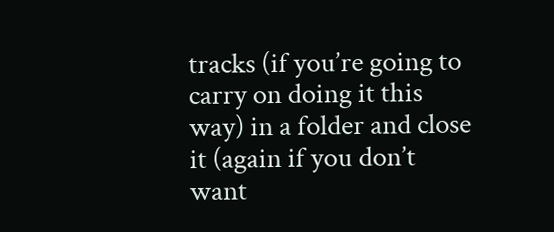tracks (if you’re going to carry on doing it this way) in a folder and close it (again if you don’t want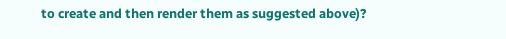to create and then render them as suggested above)?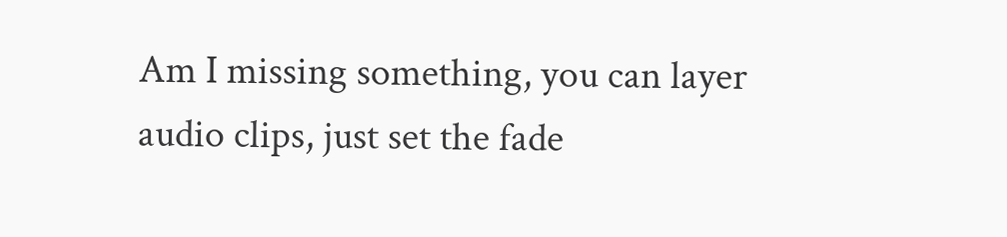Am I missing something, you can layer audio clips, just set the fade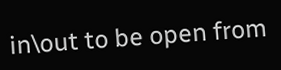in\out to be open from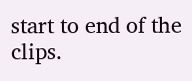start to end of the clips.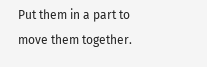Put them in a part to move them together.